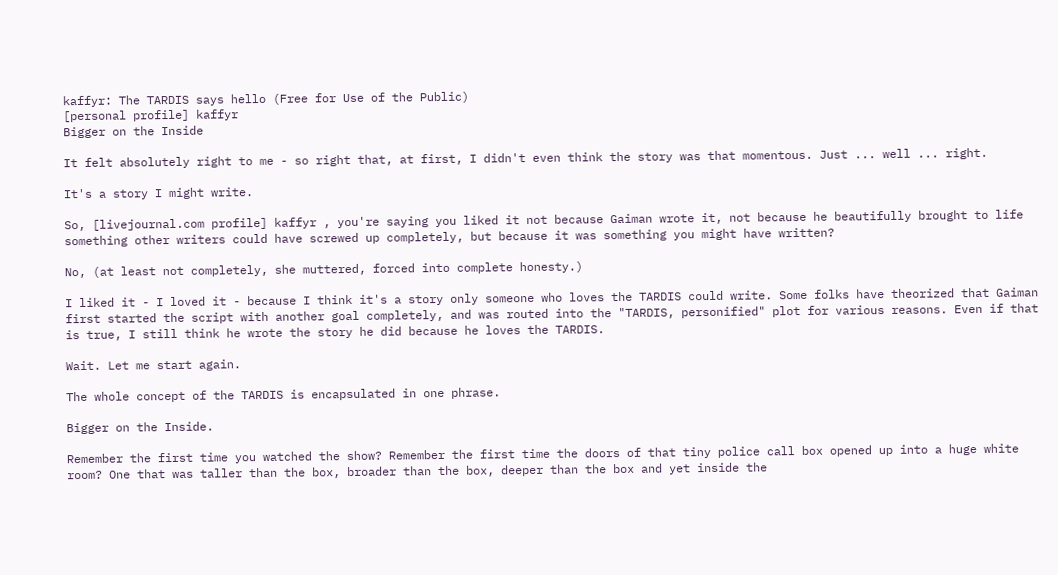kaffyr: The TARDIS says hello (Free for Use of the Public)
[personal profile] kaffyr
Bigger on the Inside

It felt absolutely right to me - so right that, at first, I didn't even think the story was that momentous. Just ... well ... right.

It's a story I might write.

So, [livejournal.com profile] kaffyr , you're saying you liked it not because Gaiman wrote it, not because he beautifully brought to life something other writers could have screwed up completely, but because it was something you might have written?

No, (at least not completely, she muttered, forced into complete honesty.)

I liked it - I loved it - because I think it's a story only someone who loves the TARDIS could write. Some folks have theorized that Gaiman first started the script with another goal completely, and was routed into the "TARDIS, personified" plot for various reasons. Even if that is true, I still think he wrote the story he did because he loves the TARDIS.

Wait. Let me start again.

The whole concept of the TARDIS is encapsulated in one phrase.

Bigger on the Inside.

Remember the first time you watched the show? Remember the first time the doors of that tiny police call box opened up into a huge white room? One that was taller than the box, broader than the box, deeper than the box and yet inside the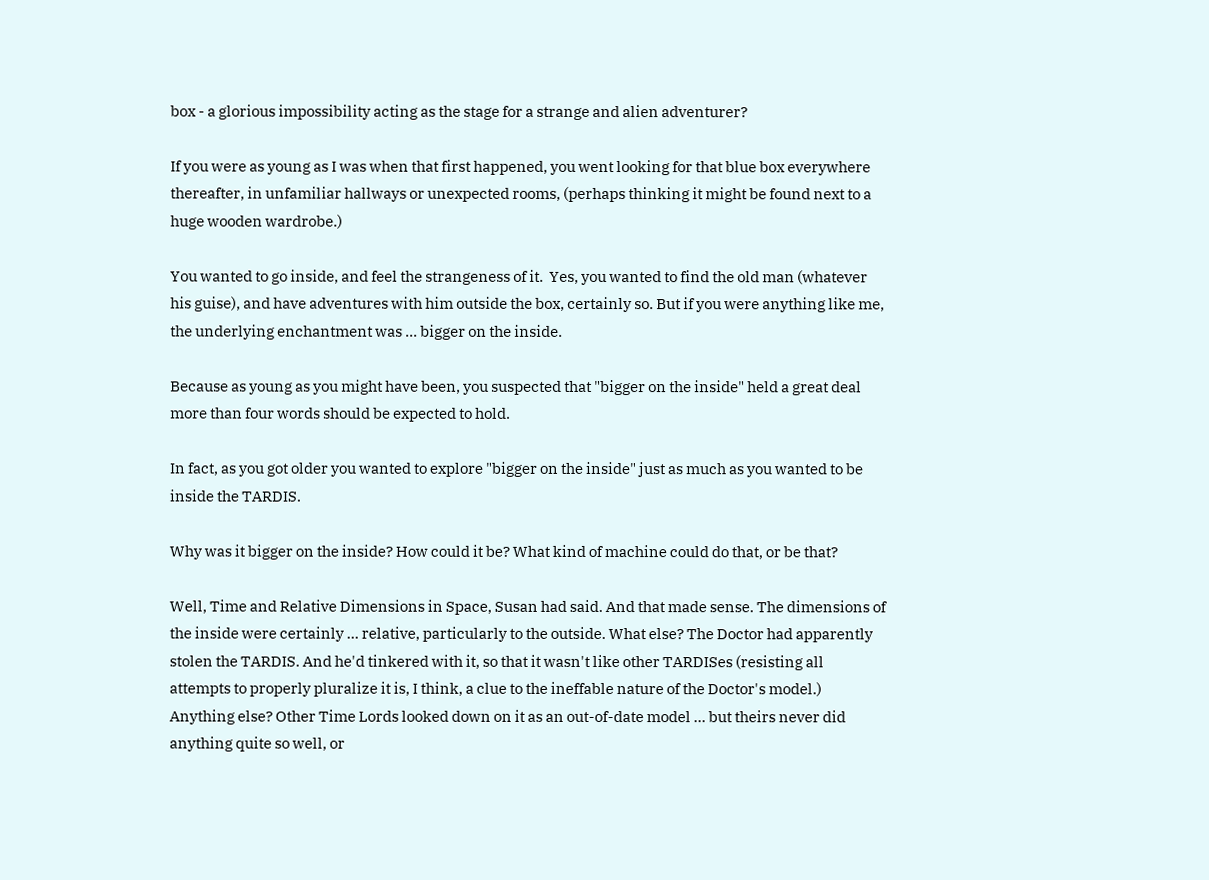box - a glorious impossibility acting as the stage for a strange and alien adventurer?

If you were as young as I was when that first happened, you went looking for that blue box everywhere thereafter, in unfamiliar hallways or unexpected rooms, (perhaps thinking it might be found next to a huge wooden wardrobe.)

You wanted to go inside, and feel the strangeness of it.  Yes, you wanted to find the old man (whatever his guise), and have adventures with him outside the box, certainly so. But if you were anything like me, the underlying enchantment was ... bigger on the inside.

Because as young as you might have been, you suspected that "bigger on the inside" held a great deal more than four words should be expected to hold.

In fact, as you got older you wanted to explore "bigger on the inside" just as much as you wanted to be inside the TARDIS.

Why was it bigger on the inside? How could it be? What kind of machine could do that, or be that?

Well, Time and Relative Dimensions in Space, Susan had said. And that made sense. The dimensions of the inside were certainly ... relative, particularly to the outside. What else? The Doctor had apparently stolen the TARDIS. And he'd tinkered with it, so that it wasn't like other TARDISes (resisting all attempts to properly pluralize it is, I think, a clue to the ineffable nature of the Doctor's model.) Anything else? Other Time Lords looked down on it as an out-of-date model ... but theirs never did anything quite so well, or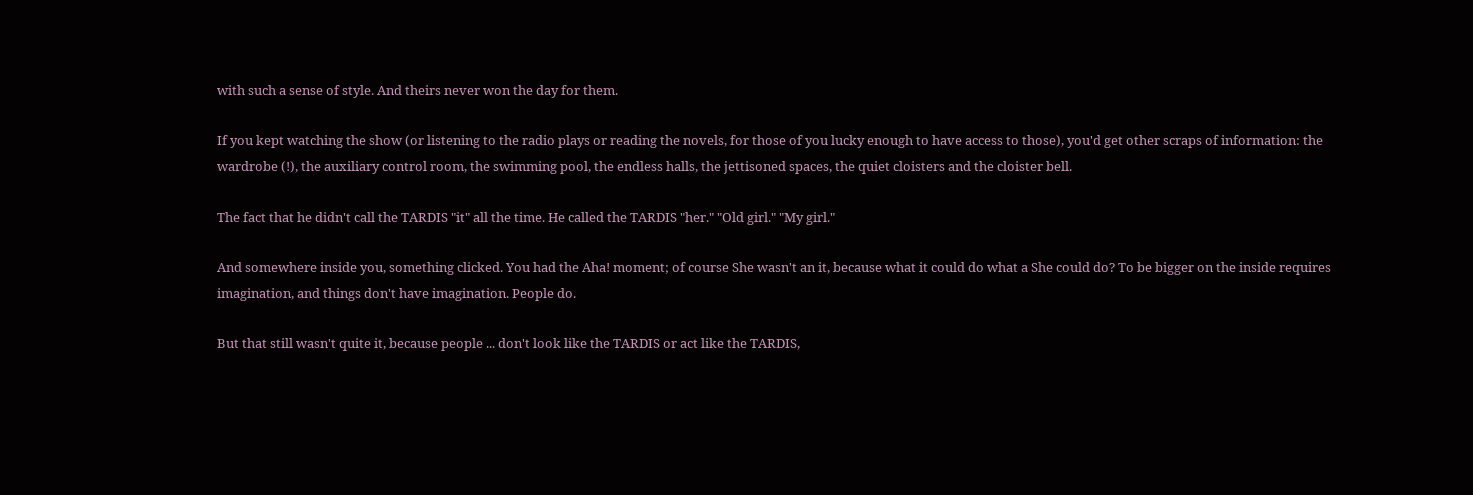with such a sense of style. And theirs never won the day for them.

If you kept watching the show (or listening to the radio plays or reading the novels, for those of you lucky enough to have access to those), you'd get other scraps of information: the wardrobe (!), the auxiliary control room, the swimming pool, the endless halls, the jettisoned spaces, the quiet cloisters and the cloister bell.

The fact that he didn't call the TARDIS "it" all the time. He called the TARDIS "her." "Old girl." "My girl."

And somewhere inside you, something clicked. You had the Aha! moment; of course She wasn't an it, because what it could do what a She could do? To be bigger on the inside requires imagination, and things don't have imagination. People do.

But that still wasn't quite it, because people ... don't look like the TARDIS or act like the TARDIS,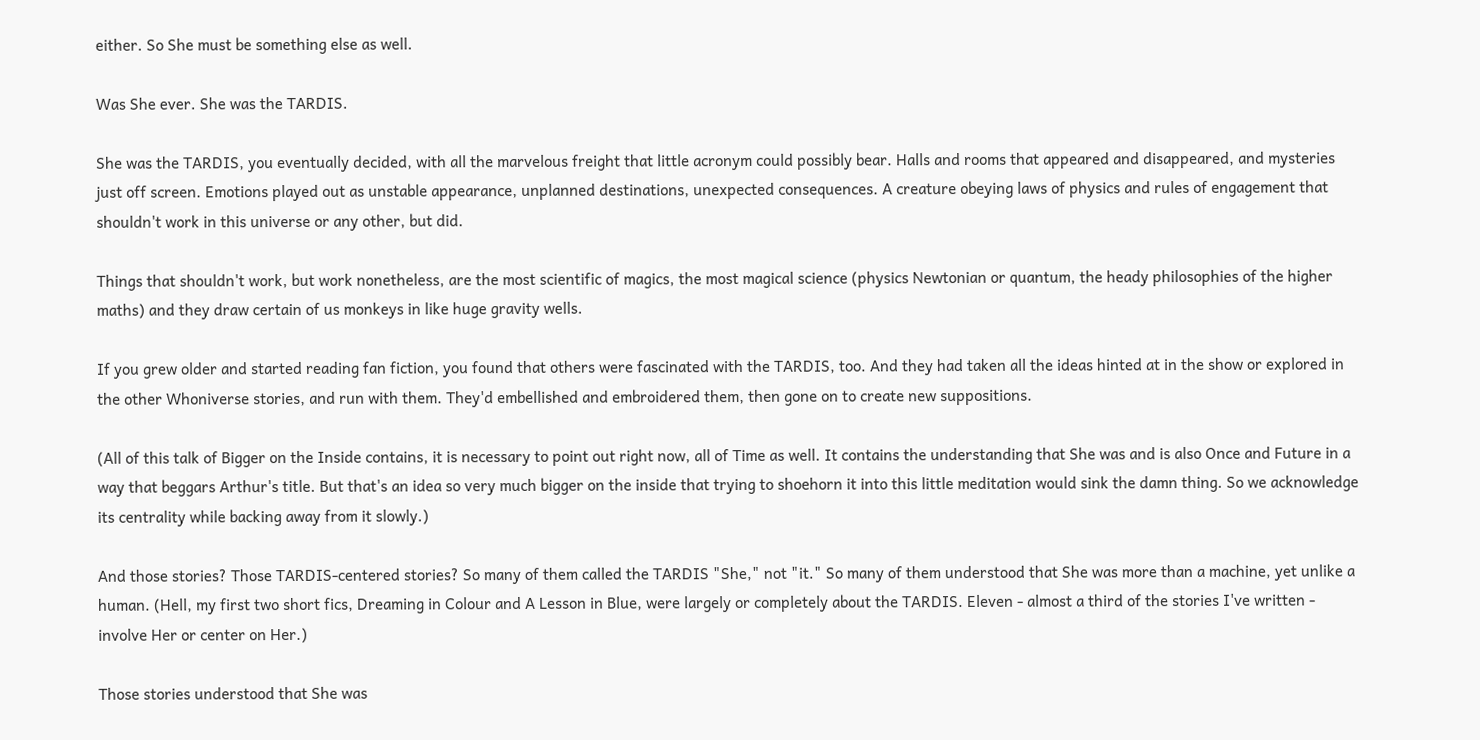either. So She must be something else as well.

Was She ever. She was the TARDIS.

She was the TARDIS, you eventually decided, with all the marvelous freight that little acronym could possibly bear. Halls and rooms that appeared and disappeared, and mysteries just off screen. Emotions played out as unstable appearance, unplanned destinations, unexpected consequences. A creature obeying laws of physics and rules of engagement that shouldn't work in this universe or any other, but did.

Things that shouldn't work, but work nonetheless, are the most scientific of magics, the most magical science (physics Newtonian or quantum, the heady philosophies of the higher maths) and they draw certain of us monkeys in like huge gravity wells.

If you grew older and started reading fan fiction, you found that others were fascinated with the TARDIS, too. And they had taken all the ideas hinted at in the show or explored in the other Whoniverse stories, and run with them. They'd embellished and embroidered them, then gone on to create new suppositions.

(All of this talk of Bigger on the Inside contains, it is necessary to point out right now, all of Time as well. It contains the understanding that She was and is also Once and Future in a way that beggars Arthur's title. But that's an idea so very much bigger on the inside that trying to shoehorn it into this little meditation would sink the damn thing. So we acknowledge its centrality while backing away from it slowly.)

And those stories? Those TARDIS-centered stories? So many of them called the TARDIS "She," not "it." So many of them understood that She was more than a machine, yet unlike a human. (Hell, my first two short fics, Dreaming in Colour and A Lesson in Blue, were largely or completely about the TARDIS. Eleven - almost a third of the stories I've written - involve Her or center on Her.)

Those stories understood that She was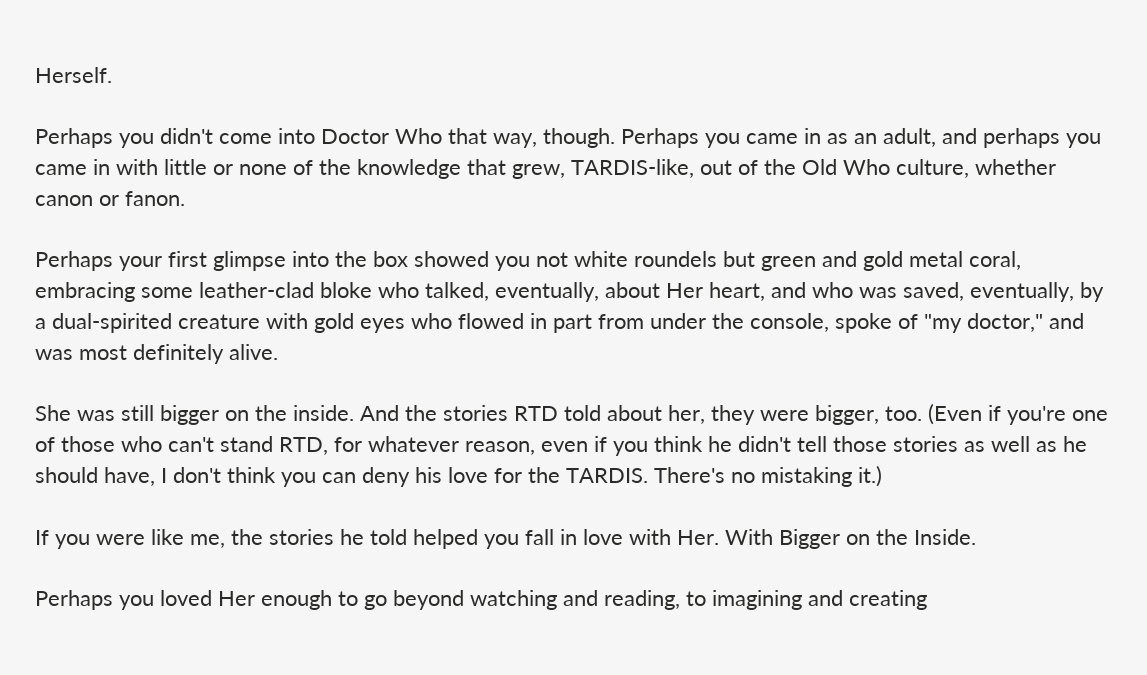Herself.

Perhaps you didn't come into Doctor Who that way, though. Perhaps you came in as an adult, and perhaps you came in with little or none of the knowledge that grew, TARDIS-like, out of the Old Who culture, whether canon or fanon.

Perhaps your first glimpse into the box showed you not white roundels but green and gold metal coral, embracing some leather-clad bloke who talked, eventually, about Her heart, and who was saved, eventually, by a dual-spirited creature with gold eyes who flowed in part from under the console, spoke of "my doctor," and was most definitely alive.

She was still bigger on the inside. And the stories RTD told about her, they were bigger, too. (Even if you're one of those who can't stand RTD, for whatever reason, even if you think he didn't tell those stories as well as he should have, I don't think you can deny his love for the TARDIS. There's no mistaking it.)

If you were like me, the stories he told helped you fall in love with Her. With Bigger on the Inside.

Perhaps you loved Her enough to go beyond watching and reading, to imagining and creating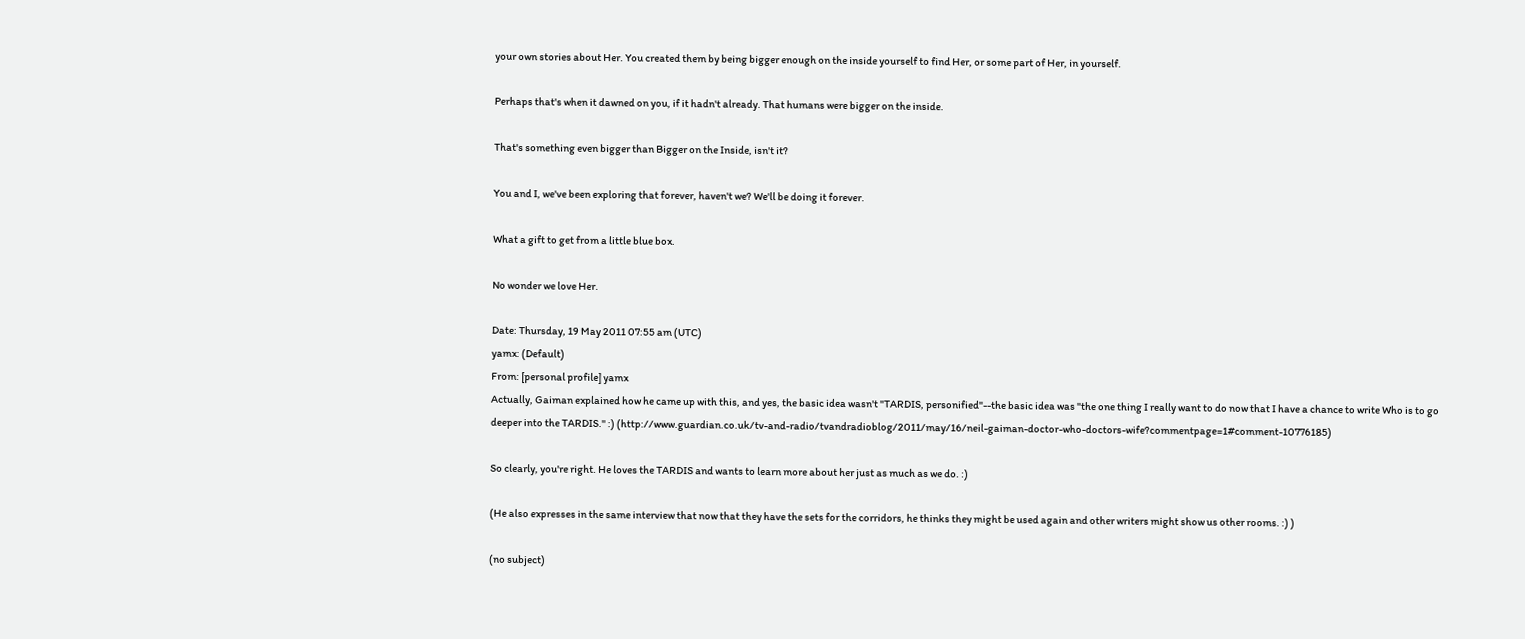your own stories about Her. You created them by being bigger enough on the inside yourself to find Her, or some part of Her, in yourself.

Perhaps that's when it dawned on you, if it hadn't already. That humans were bigger on the inside.

That's something even bigger than Bigger on the Inside, isn't it?

You and I, we've been exploring that forever, haven't we? We'll be doing it forever.

What a gift to get from a little blue box.

No wonder we love Her.

Date: Thursday, 19 May 2011 07:55 am (UTC)
yamx: (Default)
From: [personal profile] yamx
Actually, Gaiman explained how he came up with this, and yes, the basic idea wasn't "TARDIS, personified"--the basic idea was "the one thing I really want to do now that I have a chance to write Who is to go deeper into the TARDIS." :) (http://www.guardian.co.uk/tv-and-radio/tvandradioblog/2011/may/16/neil-gaiman-doctor-who-doctors-wife?commentpage=1#comment-10776185)

So clearly, you're right. He loves the TARDIS and wants to learn more about her just as much as we do. :)

(He also expresses in the same interview that now that they have the sets for the corridors, he thinks they might be used again and other writers might show us other rooms. :) )

(no subject)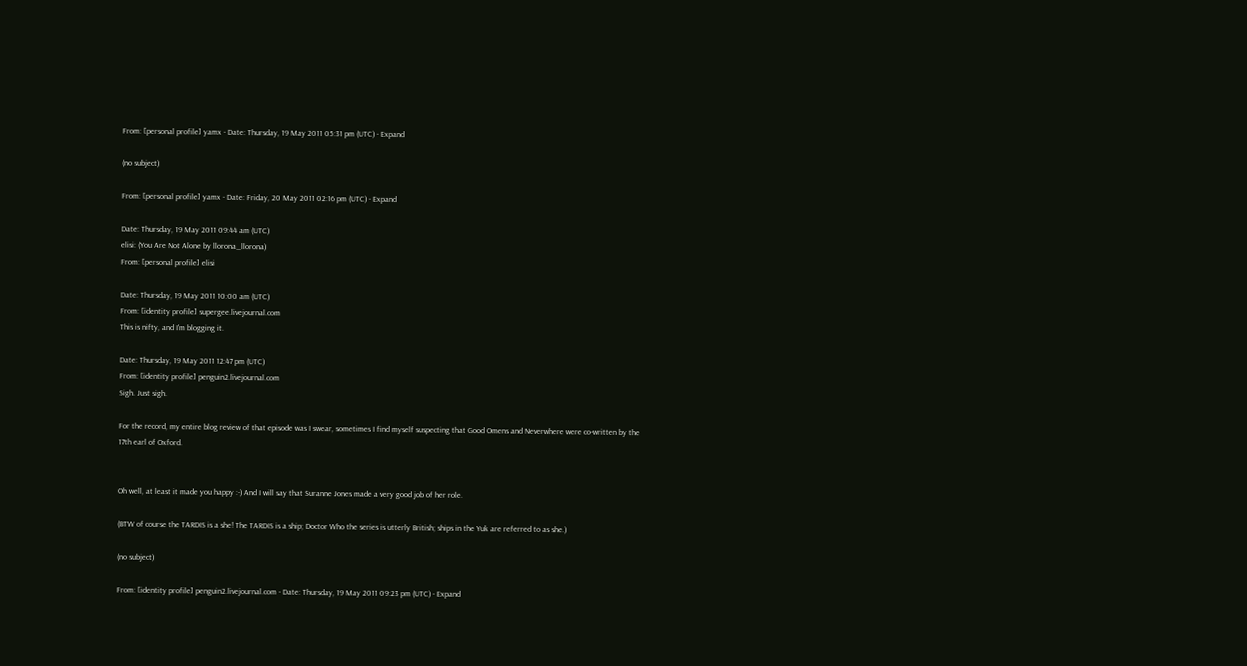From: [personal profile] yamx - Date: Thursday, 19 May 2011 05:31 pm (UTC) - Expand

(no subject)

From: [personal profile] yamx - Date: Friday, 20 May 2011 02:16 pm (UTC) - Expand

Date: Thursday, 19 May 2011 09:44 am (UTC)
elisi: (You Are Not Alone by llorona_llorona)
From: [personal profile] elisi

Date: Thursday, 19 May 2011 10:00 am (UTC)
From: [identity profile] supergee.livejournal.com
This is nifty, and I'm blogging it.

Date: Thursday, 19 May 2011 12:47 pm (UTC)
From: [identity profile] penguin2.livejournal.com
Sigh. Just sigh.

For the record, my entire blog review of that episode was I swear, sometimes I find myself suspecting that Good Omens and Neverwhere were co-written by the 17th earl of Oxford.


Oh well, at least it made you happy :-) And I will say that Suranne Jones made a very good job of her role.

(BTW of course the TARDIS is a she! The TARDIS is a ship; Doctor Who the series is utterly British; ships in the Yuk are referred to as she.)

(no subject)

From: [identity profile] penguin2.livejournal.com - Date: Thursday, 19 May 2011 09:23 pm (UTC) - Expand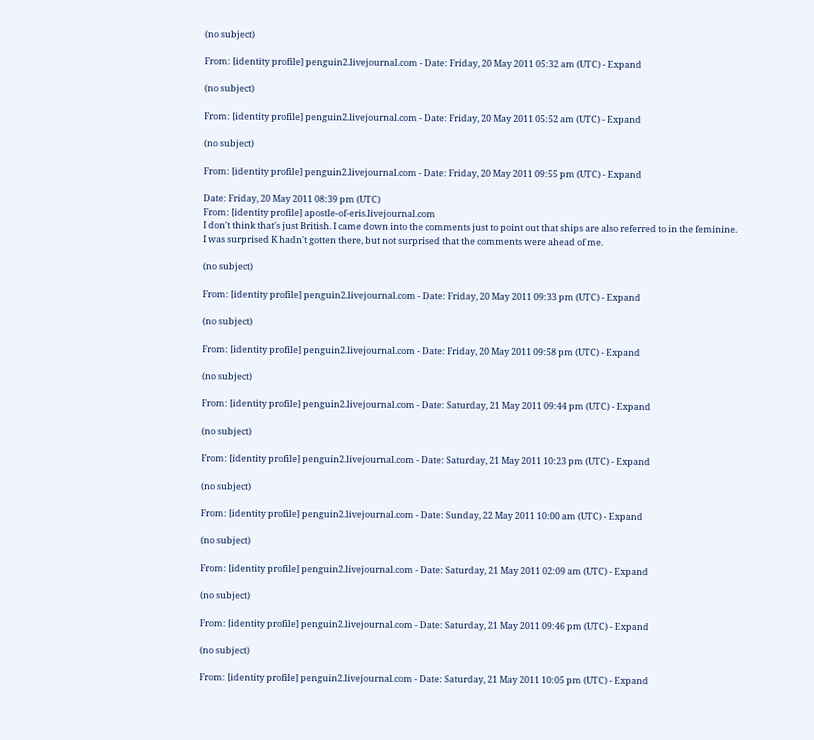(no subject)

From: [identity profile] penguin2.livejournal.com - Date: Friday, 20 May 2011 05:32 am (UTC) - Expand

(no subject)

From: [identity profile] penguin2.livejournal.com - Date: Friday, 20 May 2011 05:52 am (UTC) - Expand

(no subject)

From: [identity profile] penguin2.livejournal.com - Date: Friday, 20 May 2011 09:55 pm (UTC) - Expand

Date: Friday, 20 May 2011 08:39 pm (UTC)
From: [identity profile] apostle-of-eris.livejournal.com
I don't think that's just British. I came down into the comments just to point out that ships are also referred to in the feminine.
I was surprised K hadn't gotten there, but not surprised that the comments were ahead of me.

(no subject)

From: [identity profile] penguin2.livejournal.com - Date: Friday, 20 May 2011 09:33 pm (UTC) - Expand

(no subject)

From: [identity profile] penguin2.livejournal.com - Date: Friday, 20 May 2011 09:58 pm (UTC) - Expand

(no subject)

From: [identity profile] penguin2.livejournal.com - Date: Saturday, 21 May 2011 09:44 pm (UTC) - Expand

(no subject)

From: [identity profile] penguin2.livejournal.com - Date: Saturday, 21 May 2011 10:23 pm (UTC) - Expand

(no subject)

From: [identity profile] penguin2.livejournal.com - Date: Sunday, 22 May 2011 10:00 am (UTC) - Expand

(no subject)

From: [identity profile] penguin2.livejournal.com - Date: Saturday, 21 May 2011 02:09 am (UTC) - Expand

(no subject)

From: [identity profile] penguin2.livejournal.com - Date: Saturday, 21 May 2011 09:46 pm (UTC) - Expand

(no subject)

From: [identity profile] penguin2.livejournal.com - Date: Saturday, 21 May 2011 10:05 pm (UTC) - Expand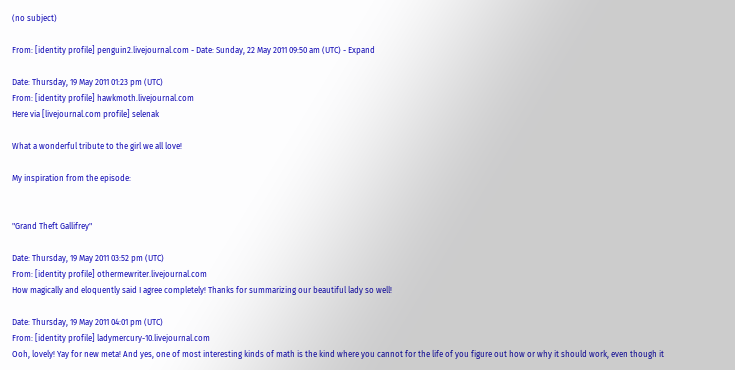(no subject)

From: [identity profile] penguin2.livejournal.com - Date: Sunday, 22 May 2011 09:50 am (UTC) - Expand

Date: Thursday, 19 May 2011 01:23 pm (UTC)
From: [identity profile] hawkmoth.livejournal.com
Here via [livejournal.com profile] selenak

What a wonderful tribute to the girl we all love!

My inspiration from the episode:


"Grand Theft Gallifrey"

Date: Thursday, 19 May 2011 03:52 pm (UTC)
From: [identity profile] othermewriter.livejournal.com
How magically and eloquently said I agree completely! Thanks for summarizing our beautiful lady so well!

Date: Thursday, 19 May 2011 04:01 pm (UTC)
From: [identity profile] ladymercury-10.livejournal.com
Ooh, lovely! Yay for new meta! And yes, one of most interesting kinds of math is the kind where you cannot for the life of you figure out how or why it should work, even though it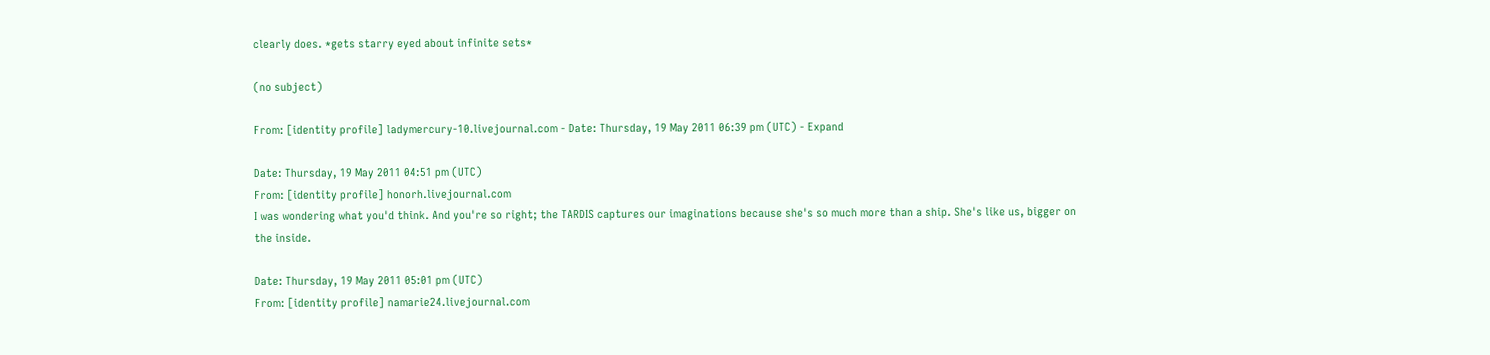clearly does. *gets starry eyed about infinite sets*

(no subject)

From: [identity profile] ladymercury-10.livejournal.com - Date: Thursday, 19 May 2011 06:39 pm (UTC) - Expand

Date: Thursday, 19 May 2011 04:51 pm (UTC)
From: [identity profile] honorh.livejournal.com
I was wondering what you'd think. And you're so right; the TARDIS captures our imaginations because she's so much more than a ship. She's like us, bigger on the inside.

Date: Thursday, 19 May 2011 05:01 pm (UTC)
From: [identity profile] namarie24.livejournal.com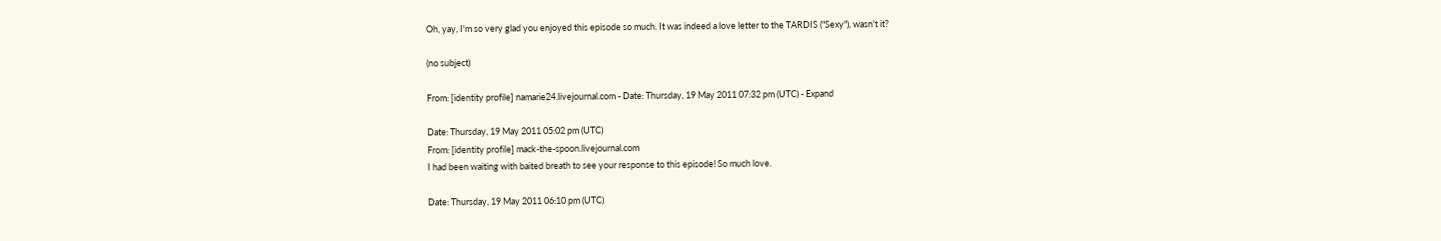Oh, yay, I'm so very glad you enjoyed this episode so much. It was indeed a love letter to the TARDIS ("Sexy"), wasn't it?

(no subject)

From: [identity profile] namarie24.livejournal.com - Date: Thursday, 19 May 2011 07:32 pm (UTC) - Expand

Date: Thursday, 19 May 2011 05:02 pm (UTC)
From: [identity profile] mack-the-spoon.livejournal.com
I had been waiting with baited breath to see your response to this episode! So much love.

Date: Thursday, 19 May 2011 06:10 pm (UTC)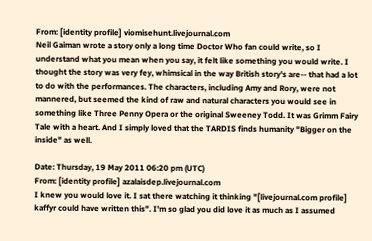From: [identity profile] viomisehunt.livejournal.com
Neil Gaiman wrote a story only a long time Doctor Who fan could write, so I understand what you mean when you say, it felt like something you would write. I thought the story was very fey, whimsical in the way British story's are-- that had a lot to do with the performances. The characters, including Amy and Rory, were not mannered, but seemed the kind of raw and natural characters you would see in something like Three Penny Opera or the original Sweeney Todd. It was Grimm Fairy Tale with a heart. And I simply loved that the TARDIS finds humanity "Bigger on the inside" as well.

Date: Thursday, 19 May 2011 06:20 pm (UTC)
From: [identity profile] azalaisdep.livejournal.com
I knew you would love it. I sat there watching it thinking "[livejournal.com profile] kaffyr could have written this". I'm so glad you did love it as much as I assumed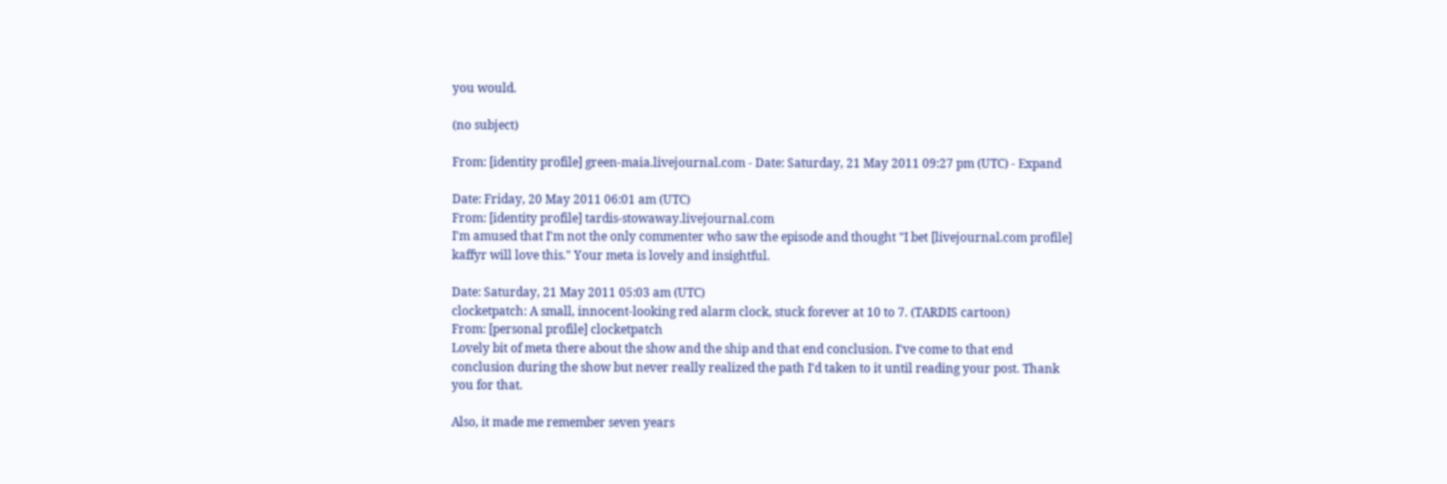you would.

(no subject)

From: [identity profile] green-maia.livejournal.com - Date: Saturday, 21 May 2011 09:27 pm (UTC) - Expand

Date: Friday, 20 May 2011 06:01 am (UTC)
From: [identity profile] tardis-stowaway.livejournal.com
I'm amused that I'm not the only commenter who saw the episode and thought "I bet [livejournal.com profile] kaffyr will love this." Your meta is lovely and insightful.

Date: Saturday, 21 May 2011 05:03 am (UTC)
clocketpatch: A small, innocent-looking red alarm clock, stuck forever at 10 to 7. (TARDIS cartoon)
From: [personal profile] clocketpatch
Lovely bit of meta there about the show and the ship and that end conclusion. I've come to that end conclusion during the show but never really realized the path I'd taken to it until reading your post. Thank you for that.

Also, it made me remember seven years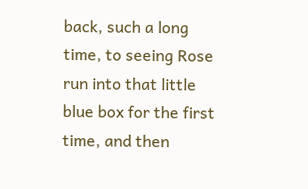back, such a long time, to seeing Rose run into that little blue box for the first time, and then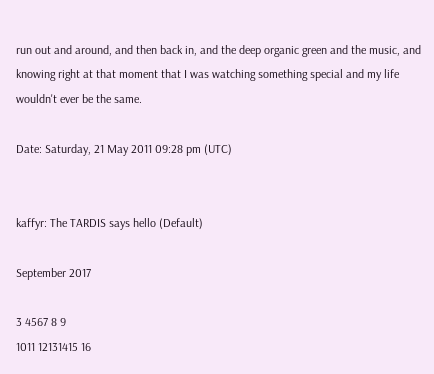run out and around, and then back in, and the deep organic green and the music, and knowing right at that moment that I was watching something special and my life wouldn't ever be the same.

Date: Saturday, 21 May 2011 09:28 pm (UTC)


kaffyr: The TARDIS says hello (Default)

September 2017

3 4567 8 9
1011 12131415 16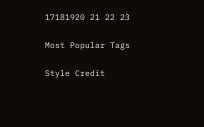17181920 21 22 23

Most Popular Tags

Style Credit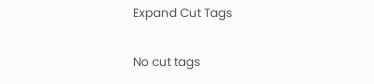Expand Cut Tags

No cut tags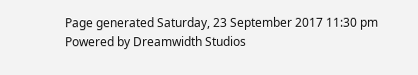Page generated Saturday, 23 September 2017 11:30 pm
Powered by Dreamwidth Studios